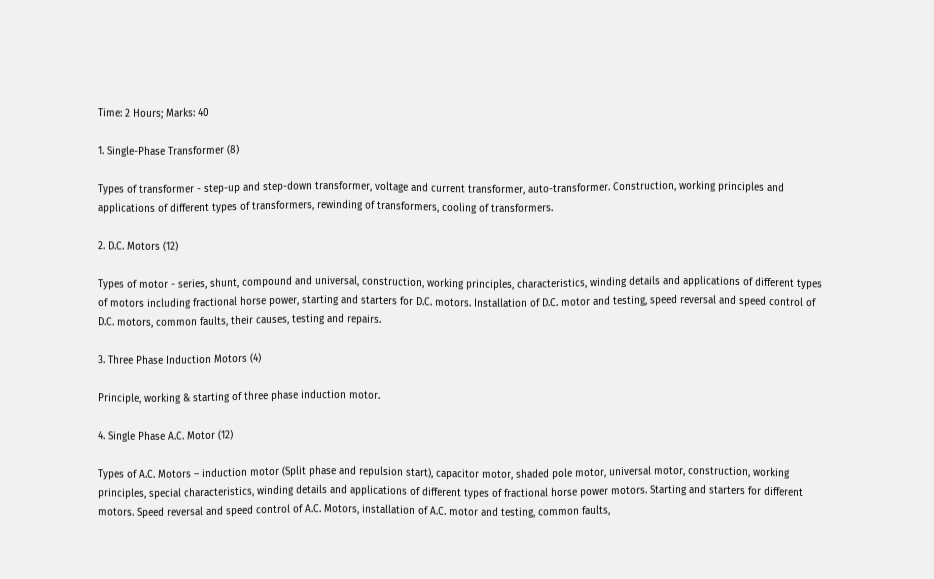Time: 2 Hours; Marks: 40

1. Single-Phase Transformer (8)

Types of transformer - step-up and step-down transformer, voltage and current transformer, auto-transformer. Construction, working principles and applications of different types of transformers, rewinding of transformers, cooling of transformers.

2. D.C. Motors (12)

Types of motor - series, shunt, compound and universal, construction, working principles, characteristics, winding details and applications of different types of motors including fractional horse power, starting and starters for D.C. motors. Installation of D.C. motor and testing, speed reversal and speed control of D.C. motors, common faults, their causes, testing and repairs.

3. Three Phase Induction Motors (4)

Principle, working & starting of three phase induction motor.

4. Single Phase A.C. Motor (12)

Types of A.C. Motors – induction motor (Split phase and repulsion start), capacitor motor, shaded pole motor, universal motor, construction, working principles, special characteristics, winding details and applications of different types of fractional horse power motors. Starting and starters for different motors. Speed reversal and speed control of A.C. Motors, installation of A.C. motor and testing, common faults,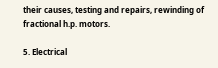their causes, testing and repairs, rewinding of fractional h.p. motors.

5. Electrical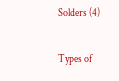Solders (4)

Types of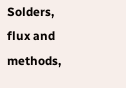Solders, flux and methods,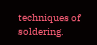techniques of soldering.